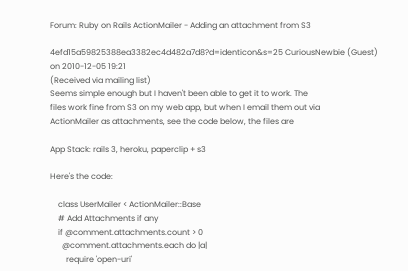Forum: Ruby on Rails ActionMailer - Adding an attachment from S3

4efd15a59825388ea3382ec4d482a7d8?d=identicon&s=25 CuriousNewbie (Guest)
on 2010-12-05 19:21
(Received via mailing list)
Seems simple enough but I haven't been able to get it to work. The
files work fine from S3 on my web app, but when I email them out via
ActionMailer as attachments, see the code below, the files are

App Stack: rails 3, heroku, paperclip + s3

Here's the code:

    class UserMailer < ActionMailer::Base
    # Add Attachments if any
    if @comment.attachments.count > 0
      @comment.attachments.each do |a|
        require 'open-uri'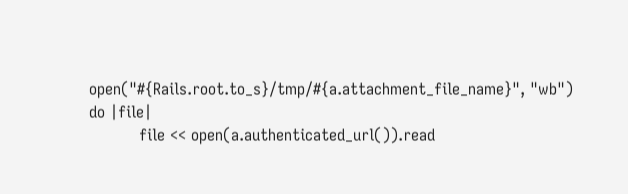open("#{Rails.root.to_s}/tmp/#{a.attachment_file_name}", "wb")
do |file|
          file << open(a.authenticated_url()).read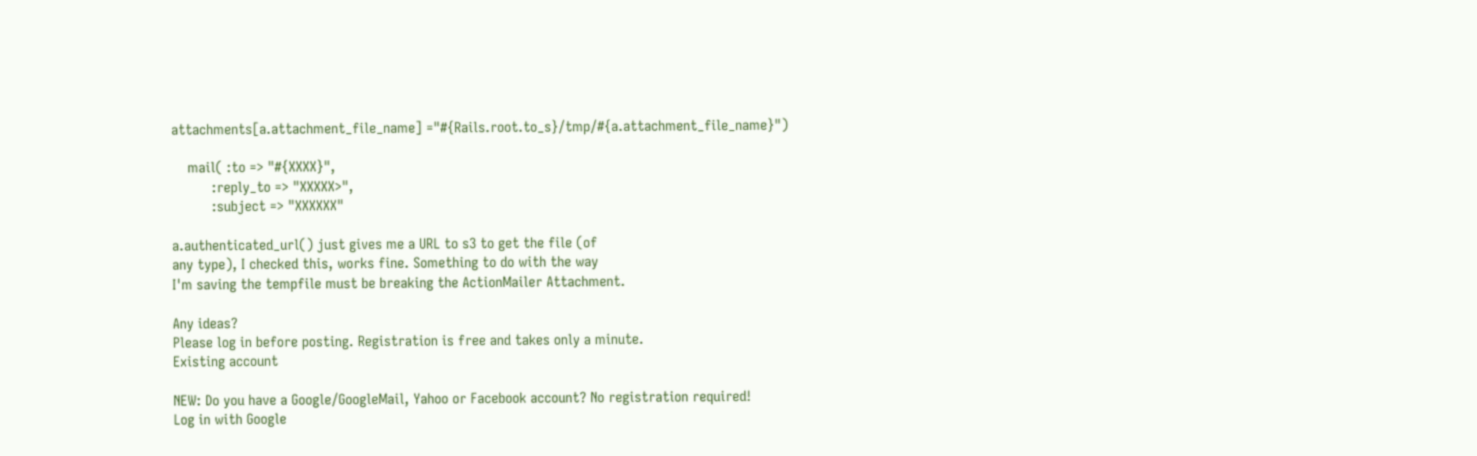attachments[a.attachment_file_name] ="#{Rails.root.to_s}/tmp/#{a.attachment_file_name}")

    mail( :to => "#{XXXX}",
          :reply_to => "XXXXX>",
          :subject => "XXXXXX"

a.authenticated_url() just gives me a URL to s3 to get the file (of
any type), I checked this, works fine. Something to do with the way
I'm saving the tempfile must be breaking the ActionMailer Attachment.

Any ideas?
Please log in before posting. Registration is free and takes only a minute.
Existing account

NEW: Do you have a Google/GoogleMail, Yahoo or Facebook account? No registration required!
Log in with Google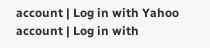account | Log in with Yahoo account | Log in with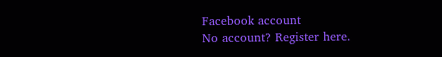Facebook account
No account? Register here.